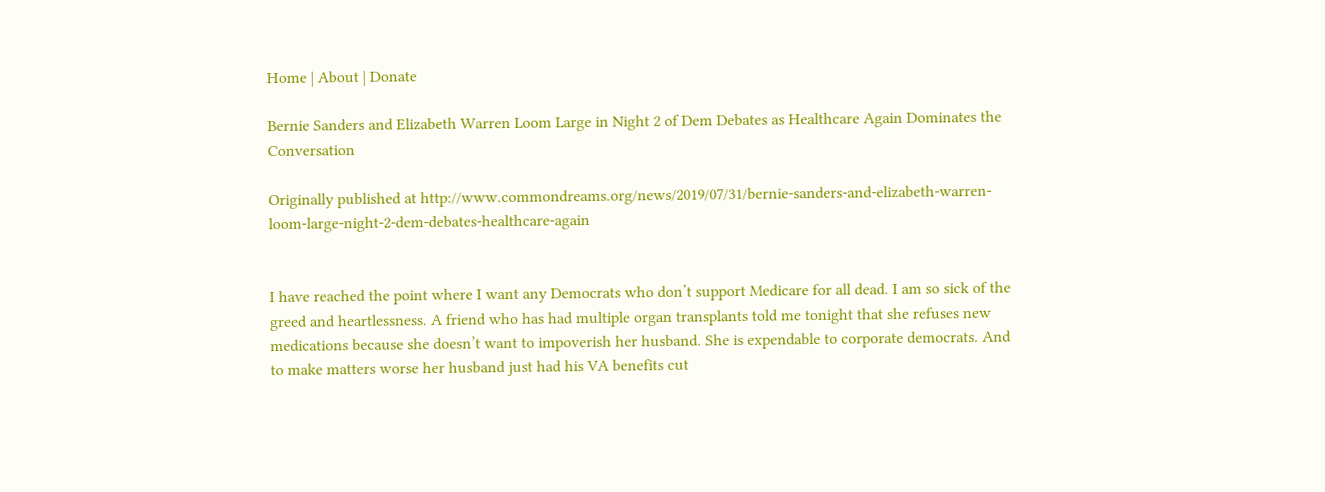Home | About | Donate

Bernie Sanders and Elizabeth Warren Loom Large in Night 2 of Dem Debates as Healthcare Again Dominates the Conversation

Originally published at http://www.commondreams.org/news/2019/07/31/bernie-sanders-and-elizabeth-warren-loom-large-night-2-dem-debates-healthcare-again


I have reached the point where I want any Democrats who don’t support Medicare for all dead. I am so sick of the greed and heartlessness. A friend who has had multiple organ transplants told me tonight that she refuses new medications because she doesn’t want to impoverish her husband. She is expendable to corporate democrats. And to make matters worse her husband just had his VA benefits cut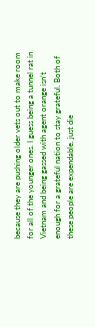because they are pushing older vets out to make room for all of the younger ones. I guess being a tunnel rat in Vietnam and being gassed with agent orange isn’t enough for a grateful nation to stay grateful. Both of these people are expendable, just die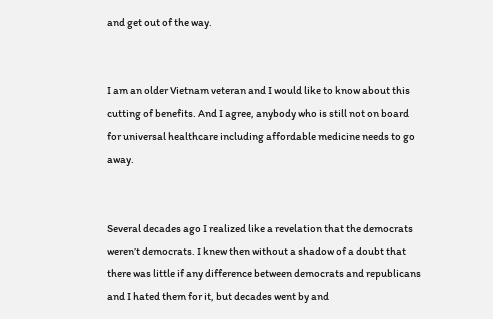and get out of the way.


I am an older Vietnam veteran and I would like to know about this cutting of benefits. And I agree, anybody who is still not on board for universal healthcare including affordable medicine needs to go away.


Several decades ago I realized like a revelation that the democrats weren’t democrats. I knew then without a shadow of a doubt that there was little if any difference between democrats and republicans and I hated them for it, but decades went by and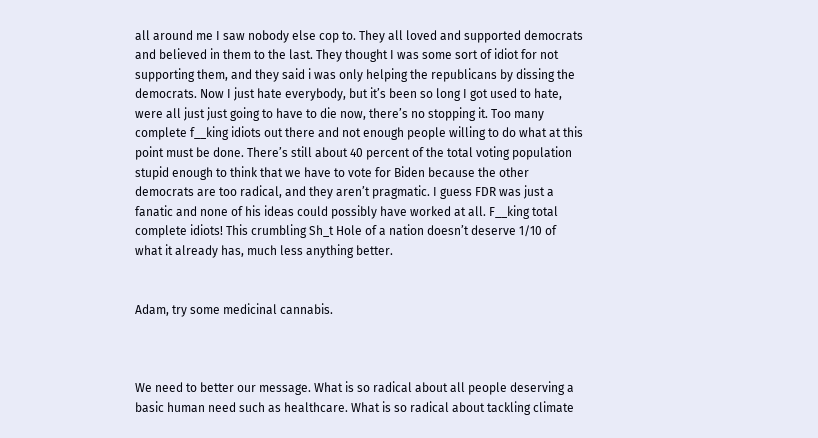all around me I saw nobody else cop to. They all loved and supported democrats and believed in them to the last. They thought I was some sort of idiot for not supporting them, and they said i was only helping the republicans by dissing the democrats. Now I just hate everybody, but it’s been so long I got used to hate, were all just just going to have to die now, there’s no stopping it. Too many complete f__king idiots out there and not enough people willing to do what at this point must be done. There’s still about 40 percent of the total voting population stupid enough to think that we have to vote for Biden because the other democrats are too radical, and they aren’t pragmatic. I guess FDR was just a fanatic and none of his ideas could possibly have worked at all. F__king total complete idiots! This crumbling Sh_t Hole of a nation doesn’t deserve 1/10 of what it already has, much less anything better.


Adam, try some medicinal cannabis.



We need to better our message. What is so radical about all people deserving a basic human need such as healthcare. What is so radical about tackling climate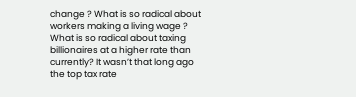change ? What is so radical about workers making a living wage ? What is so radical about taxing billionaires at a higher rate than currently? It wasn’t that long ago the top tax rate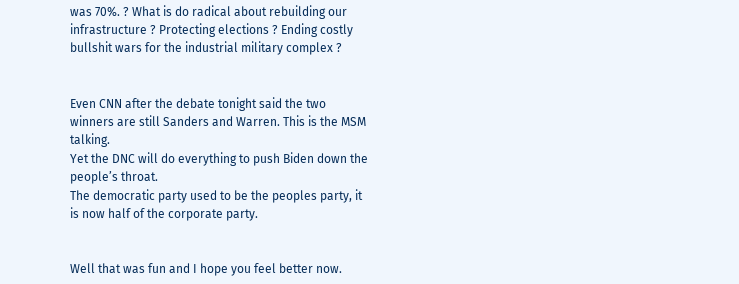was 70%. ? What is do radical about rebuilding our infrastructure ? Protecting elections ? Ending costly bullshit wars for the industrial military complex ?


Even CNN after the debate tonight said the two winners are still Sanders and Warren. This is the MSM talking.
Yet the DNC will do everything to push Biden down the people’s throat.
The democratic party used to be the peoples party, it is now half of the corporate party.


Well that was fun and I hope you feel better now.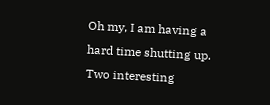Oh my, I am having a hard time shutting up. Two interesting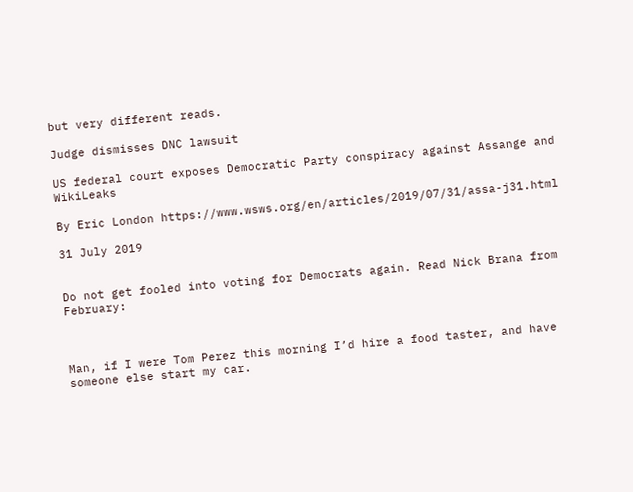but very different reads.

Judge dismisses DNC lawsuit

US federal court exposes Democratic Party conspiracy against Assange and WikiLeaks

By Eric London https://www.wsws.org/en/articles/2019/07/31/assa-j31.html

31 July 2019


Do not get fooled into voting for Democrats again. Read Nick Brana from February:



Man, if I were Tom Perez this morning I’d hire a food taster, and have someone else start my car.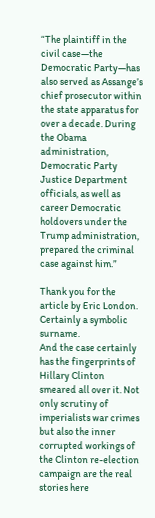“The plaintiff in the civil case—the Democratic Party—has also served as Assange’s chief prosecutor within the state apparatus for over a decade. During the Obama administration, Democratic Party Justice Department officials, as well as career Democratic holdovers under the Trump administration, prepared the criminal case against him.”

Thank you for the article by Eric London. Certainly a symbolic surname.
And the case certainly has the fingerprints of Hillary Clinton smeared all over it. Not only scrutiny of imperialists war crimes but also the inner corrupted workings of the Clinton re-election campaign are the real stories here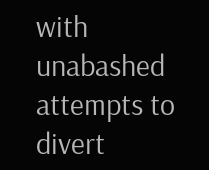with unabashed attempts to divert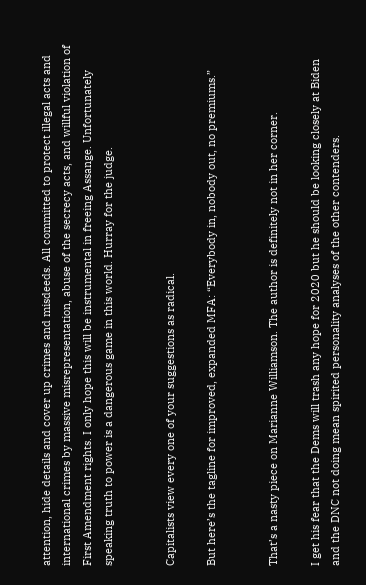attention, hide details and cover up crimes and misdeeds. All committed to protect illegal acts and international crimes by massive misrepresentation, abuse of the secrecy acts, and willful violation of First Amendment rights. I only hope this will be instrumental in freeing Assange. Unfortunately speaking truth to power is a dangerous game in this world. Hurray for the judge.


Capitalists view every one of your suggestions as radical.

But here’s the tagline for improved, expanded MFA: “Everybody in, nobody out, no premiums.”


That’s a nasty piece on Marianne Williamson. The author is definitely not in her corner.

I get his fear that the Dems will trash any hope for 2020 but he should be looking closely at Biden and the DNC not doing mean spirited personality analyses of the other contenders.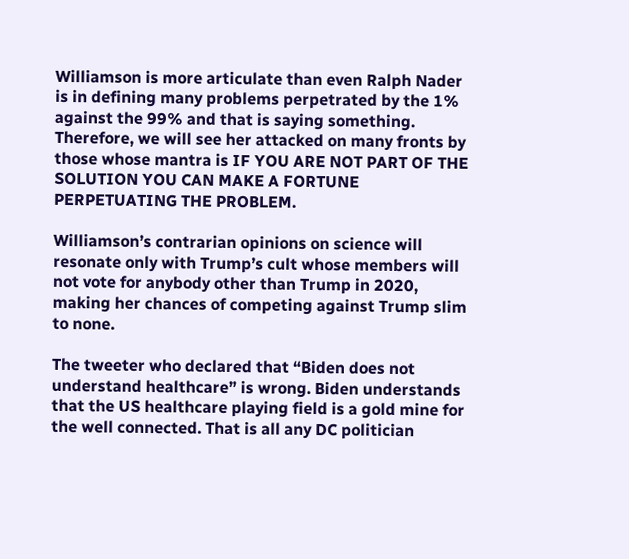Williamson is more articulate than even Ralph Nader is in defining many problems perpetrated by the 1% against the 99% and that is saying something. Therefore, we will see her attacked on many fronts by those whose mantra is IF YOU ARE NOT PART OF THE SOLUTION YOU CAN MAKE A FORTUNE PERPETUATING THE PROBLEM.

Williamson’s contrarian opinions on science will resonate only with Trump’s cult whose members will not vote for anybody other than Trump in 2020, making her chances of competing against Trump slim to none.

The tweeter who declared that “Biden does not understand healthcare” is wrong. Biden understands that the US healthcare playing field is a gold mine for the well connected. That is all any DC politician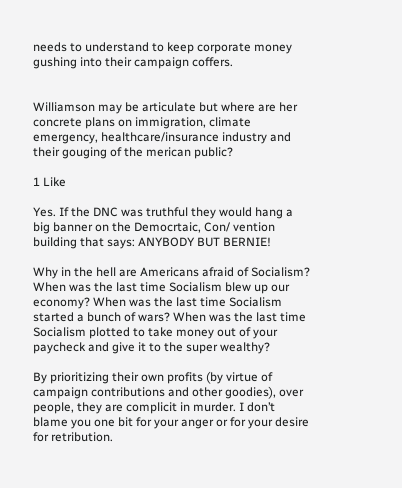needs to understand to keep corporate money gushing into their campaign coffers.


Williamson may be articulate but where are her concrete plans on immigration, climate emergency, healthcare/insurance industry and their gouging of the merican public?

1 Like

Yes. If the DNC was truthful they would hang a big banner on the Democrtaic, Con/ vention building that says: ANYBODY BUT BERNIE!

Why in the hell are Americans afraid of Socialism? When was the last time Socialism blew up our economy? When was the last time Socialism started a bunch of wars? When was the last time Socialism plotted to take money out of your paycheck and give it to the super wealthy?

By prioritizing their own profits (by virtue of campaign contributions and other goodies), over people, they are complicit in murder. I don’t blame you one bit for your anger or for your desire for retribution.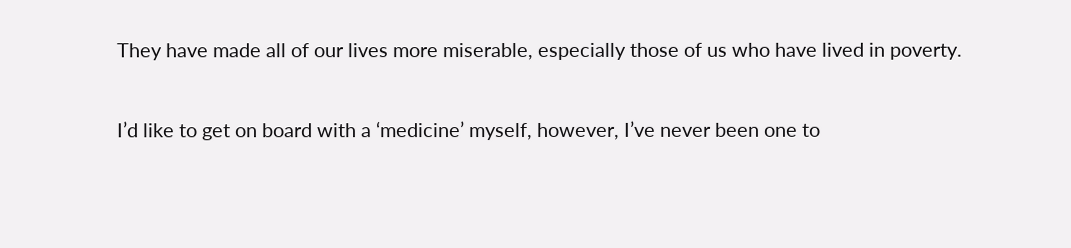They have made all of our lives more miserable, especially those of us who have lived in poverty.

I’d like to get on board with a ‘medicine’ myself, however, I’ve never been one to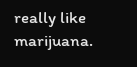really like marijuana.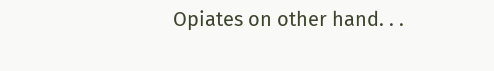Opiates on other hand. . .